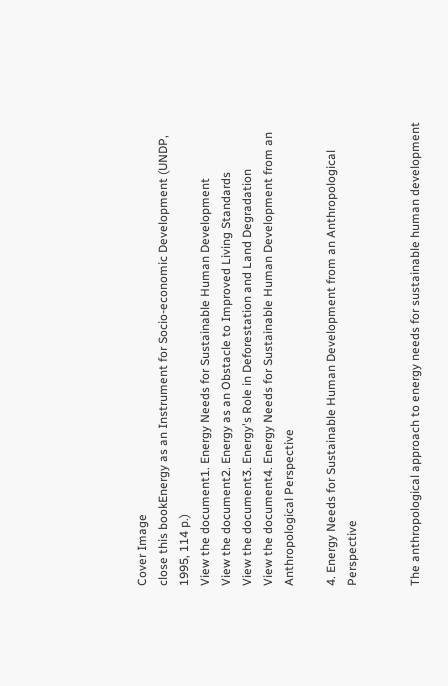Cover Image
close this bookEnergy as an Instrument for Socio-economic Development (UNDP, 1995, 114 p.)
View the document1. Energy Needs for Sustainable Human Development
View the document2. Energy as an Obstacle to Improved Living Standards
View the document3. Energy's Role in Deforestation and Land Degradation
View the document4. Energy Needs for Sustainable Human Development from an Anthropological Perspective

4. Energy Needs for Sustainable Human Development from an Anthropological Perspective


The anthropological approach to energy needs for sustainable human development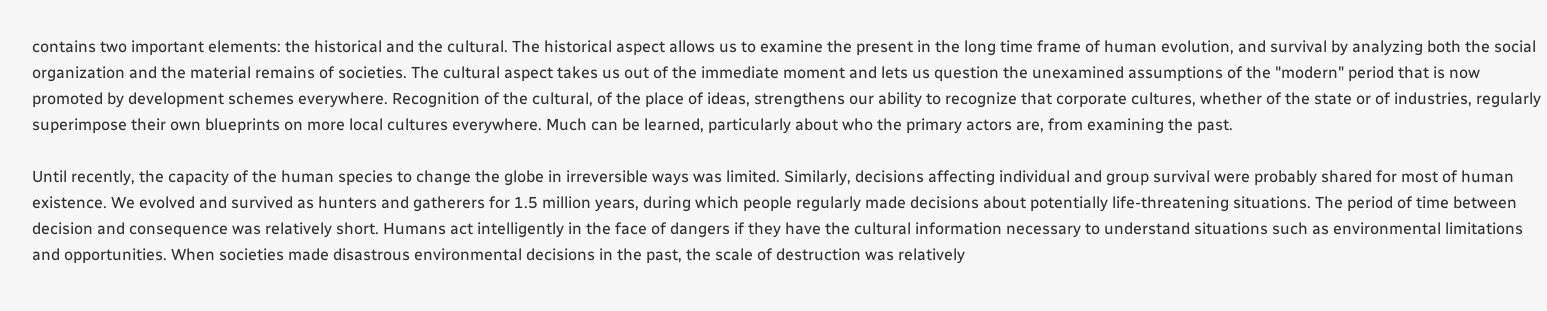contains two important elements: the historical and the cultural. The historical aspect allows us to examine the present in the long time frame of human evolution, and survival by analyzing both the social organization and the material remains of societies. The cultural aspect takes us out of the immediate moment and lets us question the unexamined assumptions of the "modern" period that is now promoted by development schemes everywhere. Recognition of the cultural, of the place of ideas, strengthens our ability to recognize that corporate cultures, whether of the state or of industries, regularly superimpose their own blueprints on more local cultures everywhere. Much can be learned, particularly about who the primary actors are, from examining the past.

Until recently, the capacity of the human species to change the globe in irreversible ways was limited. Similarly, decisions affecting individual and group survival were probably shared for most of human existence. We evolved and survived as hunters and gatherers for 1.5 million years, during which people regularly made decisions about potentially life-threatening situations. The period of time between decision and consequence was relatively short. Humans act intelligently in the face of dangers if they have the cultural information necessary to understand situations such as environmental limitations and opportunities. When societies made disastrous environmental decisions in the past, the scale of destruction was relatively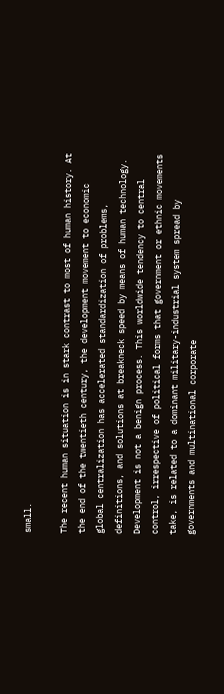small.

The recent human situation is in stark contrast to most of human history. At the end of the twentieth century, the development movement to economic global centralization has accelerated standardization of problems, definitions, and solutions at breakneck speed by means of human technology. Development is not a benign process. This worldwide tendency to central control, irrespective of political forms that government or ethnic movements take, is related to a dominant military-industrial system spread by governments and multinational corporate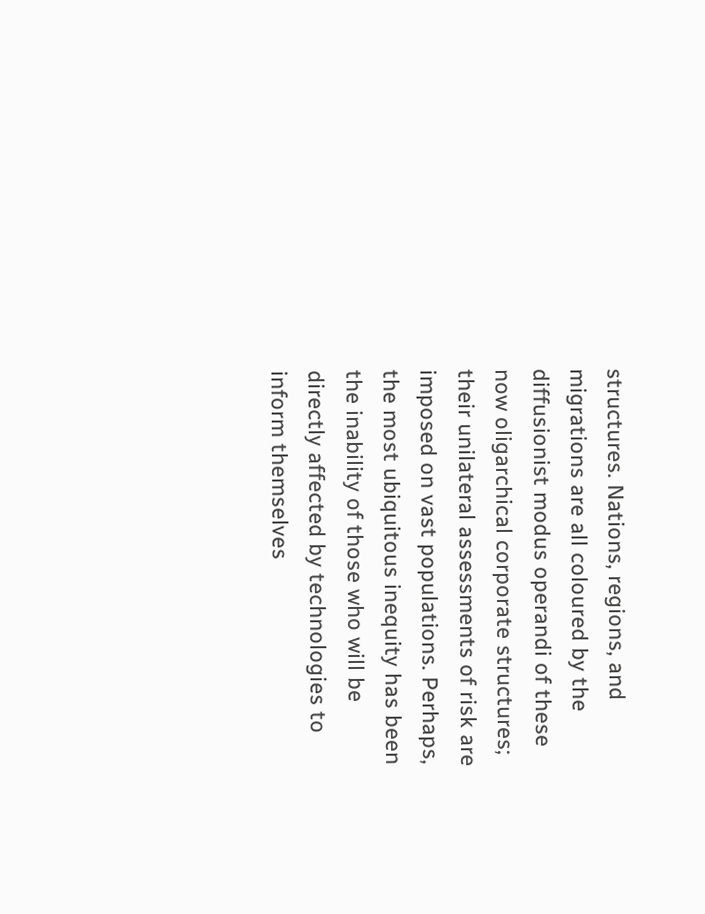structures. Nations, regions, and migrations are all coloured by the diffusionist modus operandi of these now oligarchical corporate structures; their unilateral assessments of risk are imposed on vast populations. Perhaps, the most ubiquitous inequity has been the inability of those who will be directly affected by technologies to inform themselves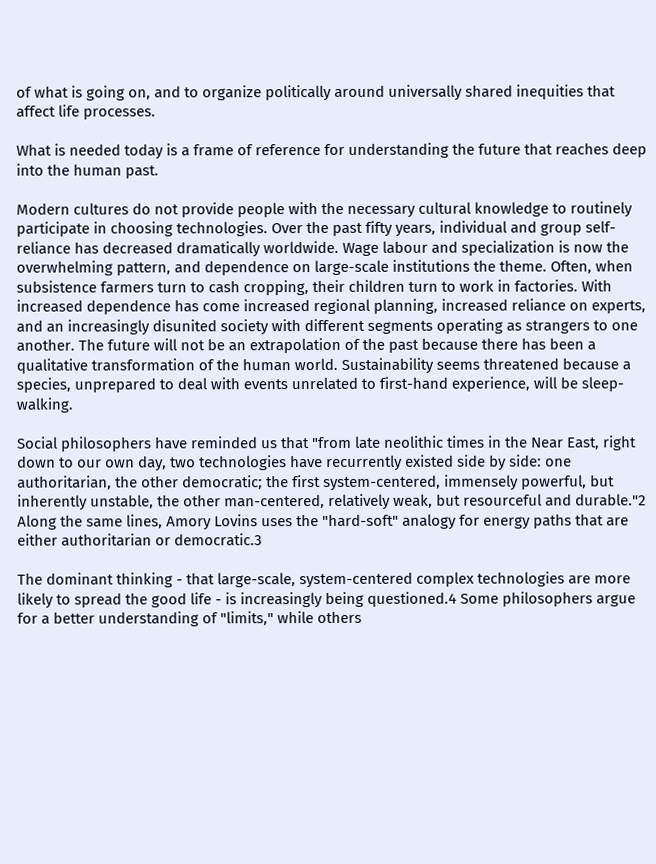of what is going on, and to organize politically around universally shared inequities that affect life processes.

What is needed today is a frame of reference for understanding the future that reaches deep into the human past.

Modern cultures do not provide people with the necessary cultural knowledge to routinely participate in choosing technologies. Over the past fifty years, individual and group self-reliance has decreased dramatically worldwide. Wage labour and specialization is now the overwhelming pattern, and dependence on large-scale institutions the theme. Often, when subsistence farmers turn to cash cropping, their children turn to work in factories. With increased dependence has come increased regional planning, increased reliance on experts, and an increasingly disunited society with different segments operating as strangers to one another. The future will not be an extrapolation of the past because there has been a qualitative transformation of the human world. Sustainability seems threatened because a species, unprepared to deal with events unrelated to first-hand experience, will be sleep-walking.

Social philosophers have reminded us that "from late neolithic times in the Near East, right down to our own day, two technologies have recurrently existed side by side: one authoritarian, the other democratic; the first system-centered, immensely powerful, but inherently unstable, the other man-centered, relatively weak, but resourceful and durable."2 Along the same lines, Amory Lovins uses the "hard-soft" analogy for energy paths that are either authoritarian or democratic.3

The dominant thinking - that large-scale, system-centered complex technologies are more likely to spread the good life - is increasingly being questioned.4 Some philosophers argue for a better understanding of "limits," while others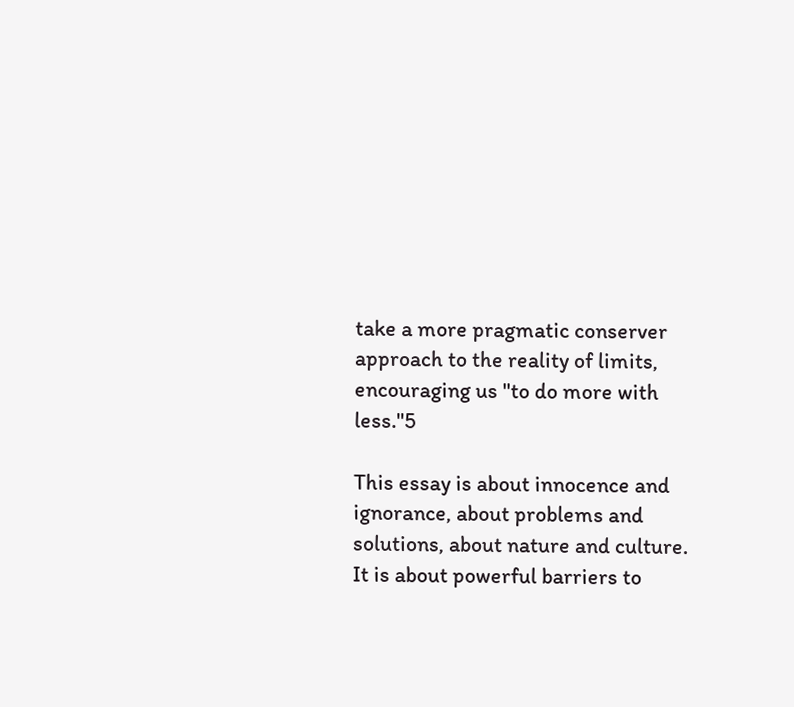take a more pragmatic conserver approach to the reality of limits, encouraging us "to do more with less."5

This essay is about innocence and ignorance, about problems and solutions, about nature and culture. It is about powerful barriers to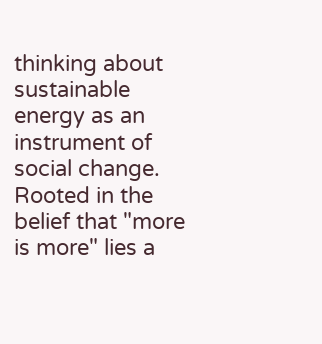thinking about sustainable energy as an instrument of social change. Rooted in the belief that "more is more" lies a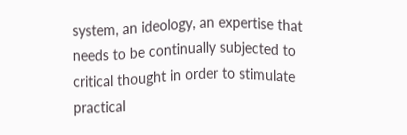system, an ideology, an expertise that needs to be continually subjected to critical thought in order to stimulate practical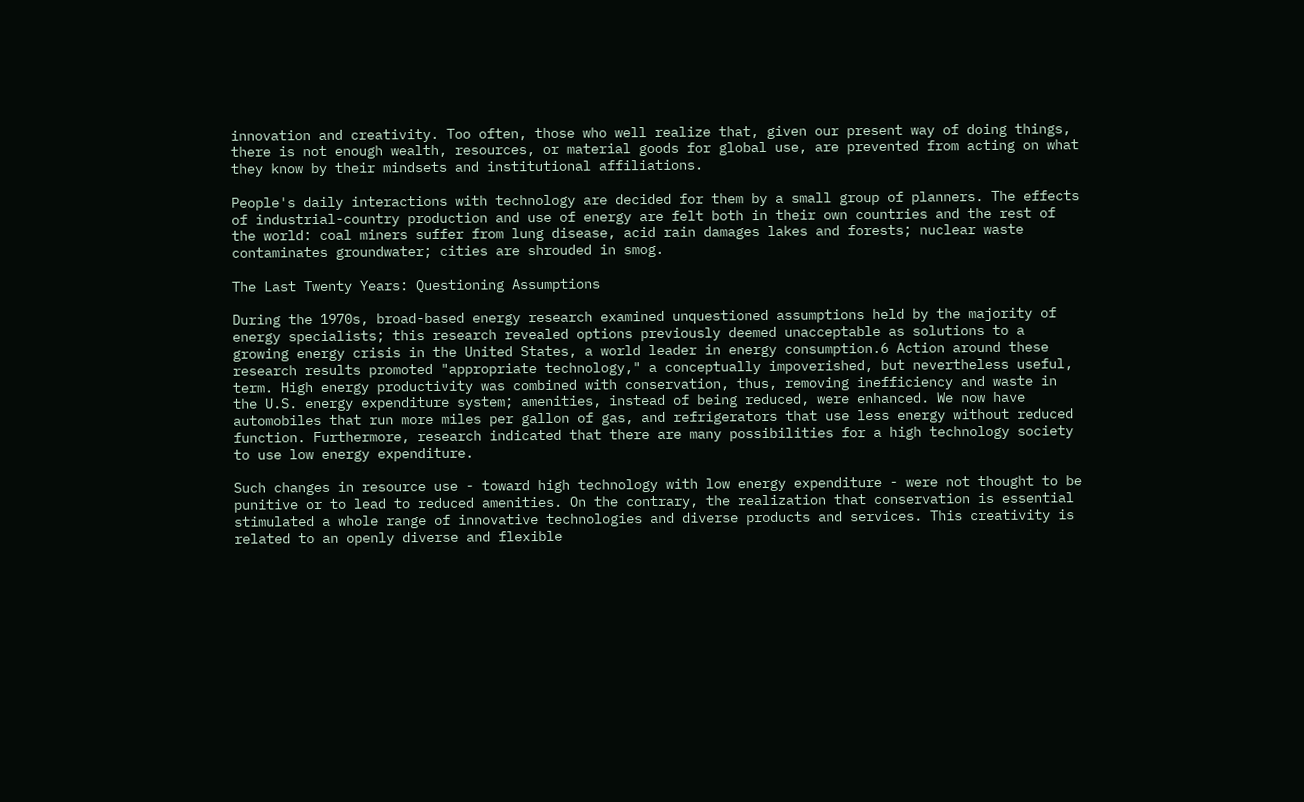innovation and creativity. Too often, those who well realize that, given our present way of doing things, there is not enough wealth, resources, or material goods for global use, are prevented from acting on what they know by their mindsets and institutional affiliations.

People's daily interactions with technology are decided for them by a small group of planners. The effects of industrial-country production and use of energy are felt both in their own countries and the rest of the world: coal miners suffer from lung disease, acid rain damages lakes and forests; nuclear waste contaminates groundwater; cities are shrouded in smog.

The Last Twenty Years: Questioning Assumptions

During the 1970s, broad-based energy research examined unquestioned assumptions held by the majority of energy specialists; this research revealed options previously deemed unacceptable as solutions to a growing energy crisis in the United States, a world leader in energy consumption.6 Action around these research results promoted "appropriate technology," a conceptually impoverished, but nevertheless useful, term. High energy productivity was combined with conservation, thus, removing inefficiency and waste in the U.S. energy expenditure system; amenities, instead of being reduced, were enhanced. We now have automobiles that run more miles per gallon of gas, and refrigerators that use less energy without reduced function. Furthermore, research indicated that there are many possibilities for a high technology society to use low energy expenditure.

Such changes in resource use - toward high technology with low energy expenditure - were not thought to be punitive or to lead to reduced amenities. On the contrary, the realization that conservation is essential stimulated a whole range of innovative technologies and diverse products and services. This creativity is related to an openly diverse and flexible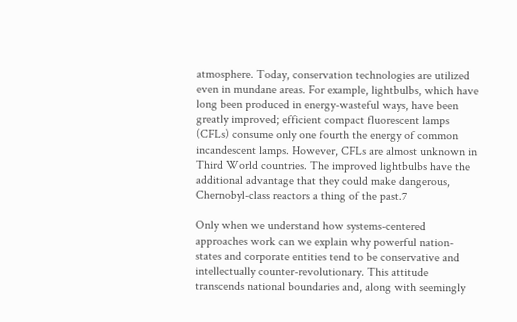atmosphere. Today, conservation technologies are utilized even in mundane areas. For example, lightbulbs, which have long been produced in energy-wasteful ways, have been greatly improved; efficient compact fluorescent lamps (CFLs) consume only one fourth the energy of common incandescent lamps. However, CFLs are almost unknown in Third World countries. The improved lightbulbs have the additional advantage that they could make dangerous, Chernobyl-class reactors a thing of the past.7

Only when we understand how systems-centered approaches work can we explain why powerful nation-states and corporate entities tend to be conservative and intellectually counter-revolutionary. This attitude transcends national boundaries and, along with seemingly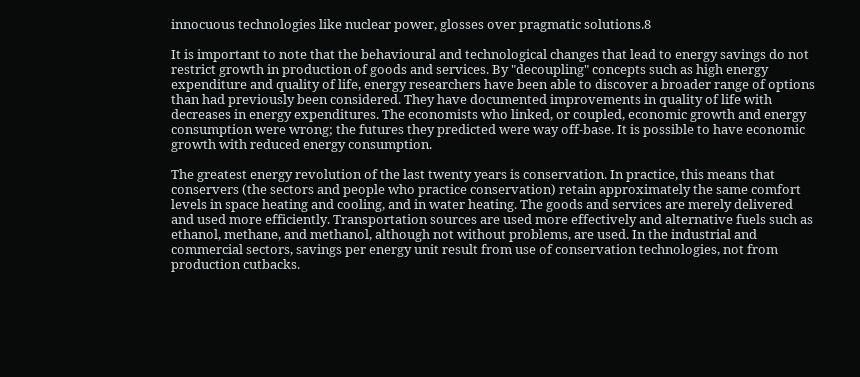innocuous technologies like nuclear power, glosses over pragmatic solutions.8

It is important to note that the behavioural and technological changes that lead to energy savings do not restrict growth in production of goods and services. By "decoupling" concepts such as high energy expenditure and quality of life, energy researchers have been able to discover a broader range of options than had previously been considered. They have documented improvements in quality of life with decreases in energy expenditures. The economists who linked, or coupled, economic growth and energy consumption were wrong; the futures they predicted were way off-base. It is possible to have economic growth with reduced energy consumption.

The greatest energy revolution of the last twenty years is conservation. In practice, this means that conservers (the sectors and people who practice conservation) retain approximately the same comfort levels in space heating and cooling, and in water heating. The goods and services are merely delivered and used more efficiently. Transportation sources are used more effectively and alternative fuels such as ethanol, methane, and methanol, although not without problems, are used. In the industrial and commercial sectors, savings per energy unit result from use of conservation technologies, not from production cutbacks.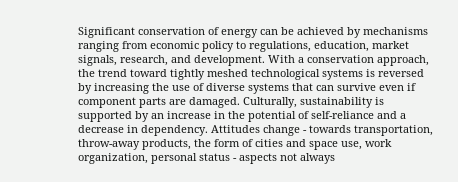Significant conservation of energy can be achieved by mechanisms ranging from economic policy to regulations, education, market signals, research, and development. With a conservation approach, the trend toward tightly meshed technological systems is reversed by increasing the use of diverse systems that can survive even if component parts are damaged. Culturally, sustainability is supported by an increase in the potential of self-reliance and a decrease in dependency. Attitudes change - towards transportation, throw-away products, the form of cities and space use, work organization, personal status - aspects not always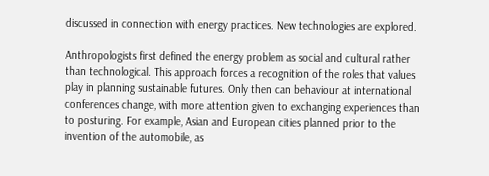discussed in connection with energy practices. New technologies are explored.

Anthropologists first defined the energy problem as social and cultural rather than technological. This approach forces a recognition of the roles that values play in planning sustainable futures. Only then can behaviour at international conferences change, with more attention given to exchanging experiences than to posturing. For example, Asian and European cities planned prior to the invention of the automobile, as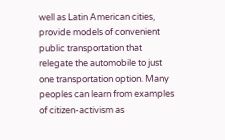well as Latin American cities, provide models of convenient public transportation that relegate the automobile to just one transportation option. Many peoples can learn from examples of citizen-activism as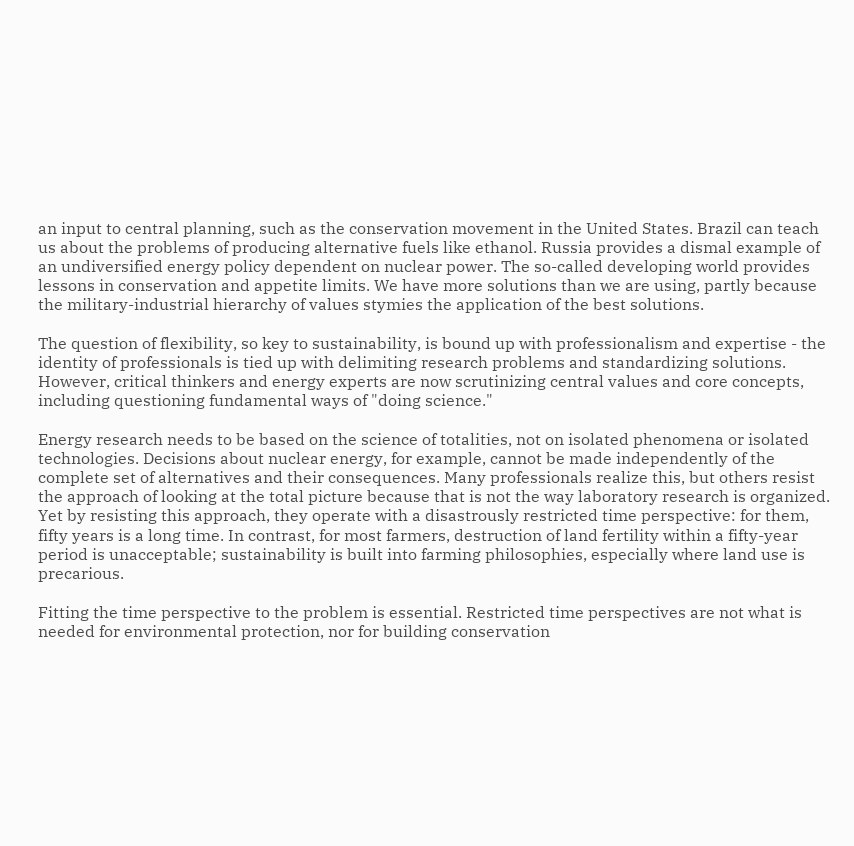an input to central planning, such as the conservation movement in the United States. Brazil can teach us about the problems of producing alternative fuels like ethanol. Russia provides a dismal example of an undiversified energy policy dependent on nuclear power. The so-called developing world provides lessons in conservation and appetite limits. We have more solutions than we are using, partly because the military-industrial hierarchy of values stymies the application of the best solutions.

The question of flexibility, so key to sustainability, is bound up with professionalism and expertise - the identity of professionals is tied up with delimiting research problems and standardizing solutions. However, critical thinkers and energy experts are now scrutinizing central values and core concepts, including questioning fundamental ways of "doing science."

Energy research needs to be based on the science of totalities, not on isolated phenomena or isolated technologies. Decisions about nuclear energy, for example, cannot be made independently of the complete set of alternatives and their consequences. Many professionals realize this, but others resist the approach of looking at the total picture because that is not the way laboratory research is organized. Yet by resisting this approach, they operate with a disastrously restricted time perspective: for them, fifty years is a long time. In contrast, for most farmers, destruction of land fertility within a fifty-year period is unacceptable; sustainability is built into farming philosophies, especially where land use is precarious.

Fitting the time perspective to the problem is essential. Restricted time perspectives are not what is needed for environmental protection, nor for building conservation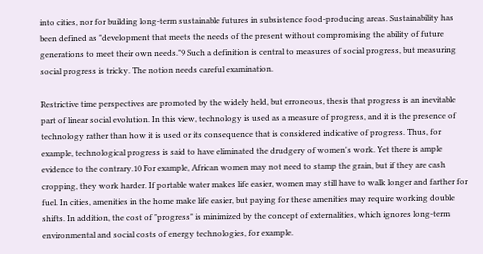into cities, nor for building long-term sustainable futures in subsistence food-producing areas. Sustainability has been defined as "development that meets the needs of the present without compromising the ability of future generations to meet their own needs."9 Such a definition is central to measures of social progress, but measuring social progress is tricky. The notion needs careful examination.

Restrictive time perspectives are promoted by the widely held, but erroneous, thesis that progress is an inevitable part of linear social evolution. In this view, technology is used as a measure of progress, and it is the presence of technology rather than how it is used or its consequence that is considered indicative of progress. Thus, for example, technological progress is said to have eliminated the drudgery of women's work. Yet there is ample evidence to the contrary.10 For example, African women may not need to stamp the grain, but if they are cash cropping, they work harder. If portable water makes life easier, women may still have to walk longer and farther for fuel. In cities, amenities in the home make life easier, but paying for these amenities may require working double shifts. In addition, the cost of "progress" is minimized by the concept of externalities, which ignores long-term environmental and social costs of energy technologies, for example.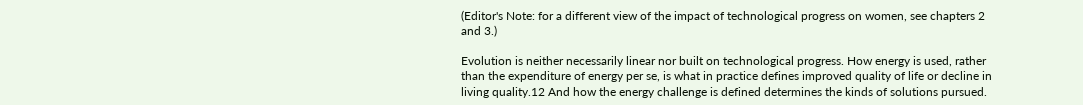(Editor's Note: for a different view of the impact of technological progress on women, see chapters 2 and 3.)

Evolution is neither necessarily linear nor built on technological progress. How energy is used, rather than the expenditure of energy per se, is what in practice defines improved quality of life or decline in living quality.12 And how the energy challenge is defined determines the kinds of solutions pursued.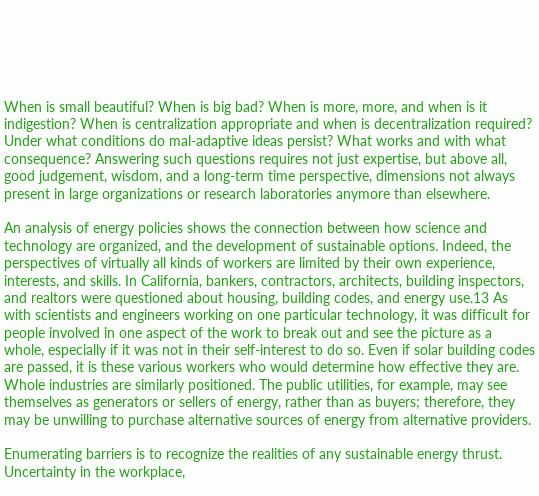When is small beautiful? When is big bad? When is more, more, and when is it indigestion? When is centralization appropriate and when is decentralization required? Under what conditions do mal-adaptive ideas persist? What works and with what consequence? Answering such questions requires not just expertise, but above all, good judgement, wisdom, and a long-term time perspective, dimensions not always present in large organizations or research laboratories anymore than elsewhere.

An analysis of energy policies shows the connection between how science and technology are organized, and the development of sustainable options. Indeed, the perspectives of virtually all kinds of workers are limited by their own experience, interests, and skills. In California, bankers, contractors, architects, building inspectors, and realtors were questioned about housing, building codes, and energy use.13 As with scientists and engineers working on one particular technology, it was difficult for people involved in one aspect of the work to break out and see the picture as a whole, especially if it was not in their self-interest to do so. Even if solar building codes are passed, it is these various workers who would determine how effective they are. Whole industries are similarly positioned. The public utilities, for example, may see themselves as generators or sellers of energy, rather than as buyers; therefore, they may be unwilling to purchase alternative sources of energy from alternative providers.

Enumerating barriers is to recognize the realities of any sustainable energy thrust. Uncertainty in the workplace,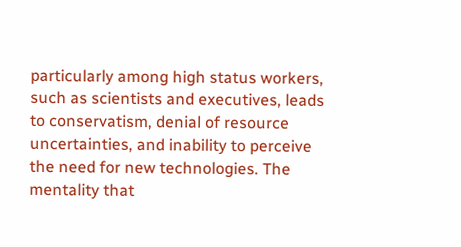particularly among high status workers, such as scientists and executives, leads to conservatism, denial of resource uncertainties, and inability to perceive the need for new technologies. The mentality that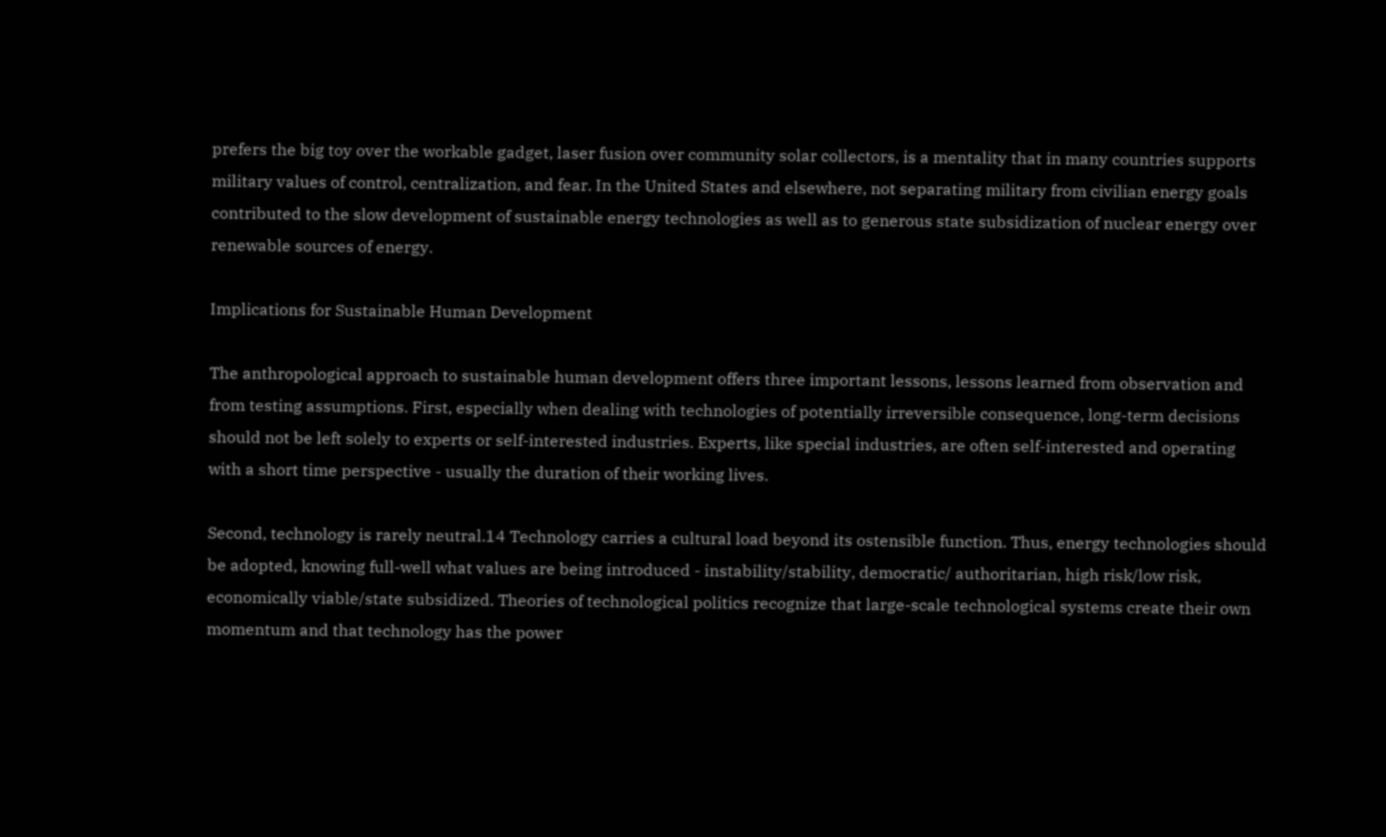prefers the big toy over the workable gadget, laser fusion over community solar collectors, is a mentality that in many countries supports military values of control, centralization, and fear. In the United States and elsewhere, not separating military from civilian energy goals contributed to the slow development of sustainable energy technologies as well as to generous state subsidization of nuclear energy over renewable sources of energy.

Implications for Sustainable Human Development

The anthropological approach to sustainable human development offers three important lessons, lessons learned from observation and from testing assumptions. First, especially when dealing with technologies of potentially irreversible consequence, long-term decisions should not be left solely to experts or self-interested industries. Experts, like special industries, are often self-interested and operating with a short time perspective - usually the duration of their working lives.

Second, technology is rarely neutral.14 Technology carries a cultural load beyond its ostensible function. Thus, energy technologies should be adopted, knowing full-well what values are being introduced - instability/stability, democratic/ authoritarian, high risk/low risk, economically viable/state subsidized. Theories of technological politics recognize that large-scale technological systems create their own momentum and that technology has the power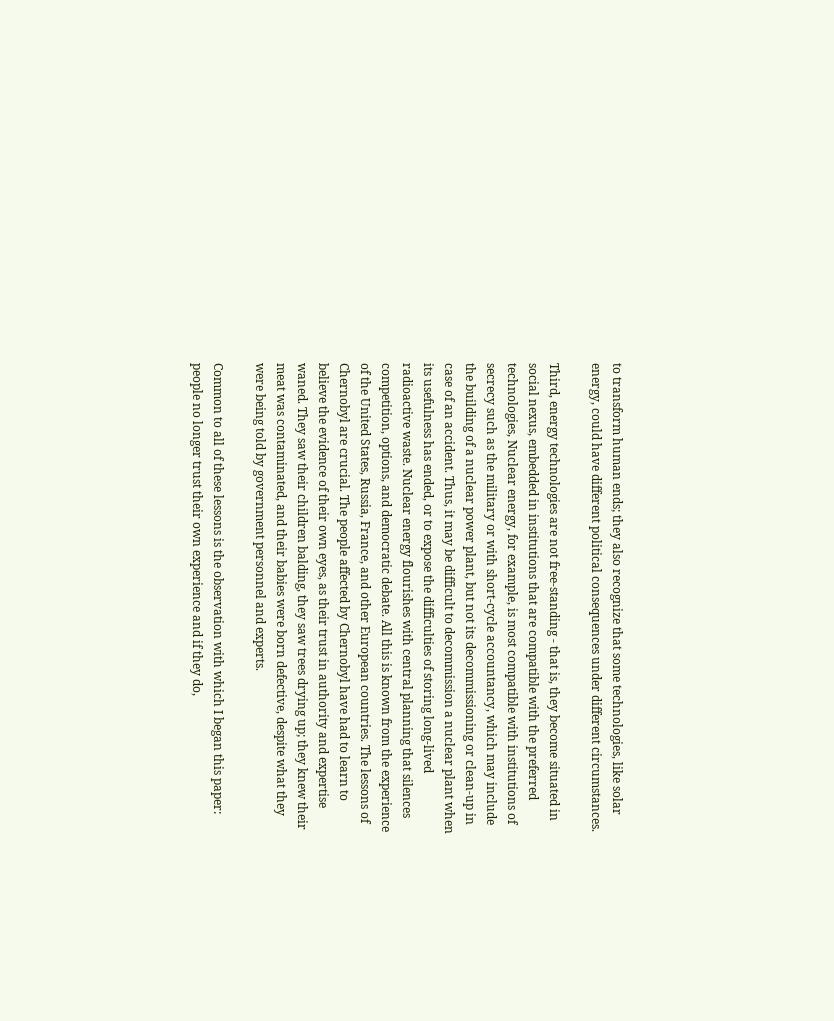to transform human ends; they also recognize that some technologies, like solar energy, could have different political consequences under different circumstances.

Third, energy technologies are not free-standing - that is, they become situated in social nexus, embedded in institutions that are compatible with the preferred technologies, Nuclear energy, for example, is most compatible with institutions of secrecy such as the military or with short-cycle accountancy, which may include the building of a nuclear power plant, but not its decommissioning or clean-up in case of an accident. Thus, it may be difficult to decommission a nuclear plant when its usefulness has ended, or to expose the difficulties of storing long-lived radioactive waste. Nuclear energy flourishes with central planning that silences competition, options, and democratic debate. All this is known from the experience of the United States, Russia, France, and other European countries. The lessons of Chernobyl are crucial. The people affected by Chernobyl have had to learn to believe the evidence of their own eyes, as their trust in authority and expertise waned. They saw their children balding, they saw trees drying up; they knew their meat was contaminated, and their babies were born defective, despite what they were being told by government personnel and experts.

Common to all of these lessons is the observation with which I began this paper: people no longer trust their own experience and if they do,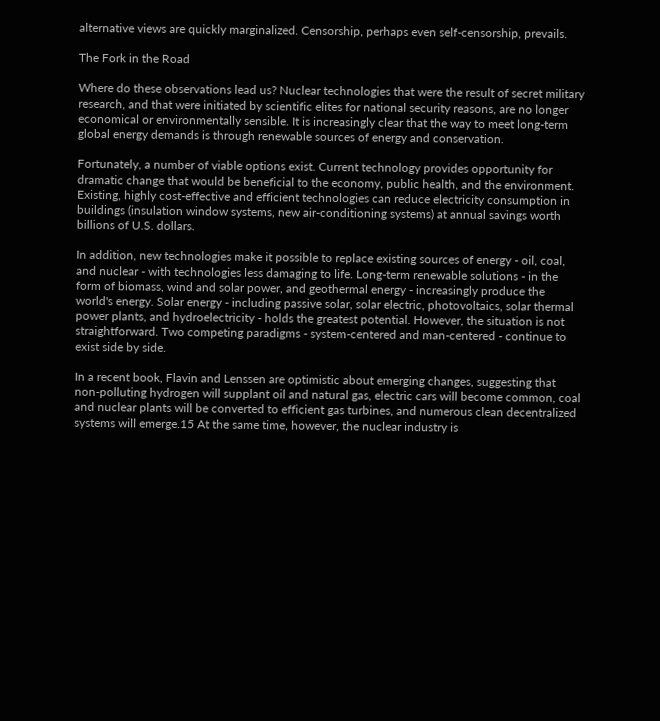alternative views are quickly marginalized. Censorship, perhaps even self-censorship, prevails.

The Fork in the Road

Where do these observations lead us? Nuclear technologies that were the result of secret military research, and that were initiated by scientific elites for national security reasons, are no longer economical or environmentally sensible. It is increasingly clear that the way to meet long-term global energy demands is through renewable sources of energy and conservation.

Fortunately, a number of viable options exist. Current technology provides opportunity for dramatic change that would be beneficial to the economy, public health, and the environment. Existing, highly cost-effective and efficient technologies can reduce electricity consumption in buildings (insulation window systems, new air-conditioning systems) at annual savings worth billions of U.S. dollars.

In addition, new technologies make it possible to replace existing sources of energy - oil, coal, and nuclear - with technologies less damaging to life. Long-term renewable solutions - in the form of biomass, wind and solar power, and geothermal energy - increasingly produce the world's energy. Solar energy - including passive solar, solar electric, photovoltaics, solar thermal power plants, and hydroelectricity - holds the greatest potential. However, the situation is not straightforward. Two competing paradigms - system-centered and man-centered - continue to exist side by side.

In a recent book, Flavin and Lenssen are optimistic about emerging changes, suggesting that non-polluting hydrogen will supplant oil and natural gas, electric cars will become common, coal and nuclear plants will be converted to efficient gas turbines, and numerous clean decentralized systems will emerge.15 At the same time, however, the nuclear industry is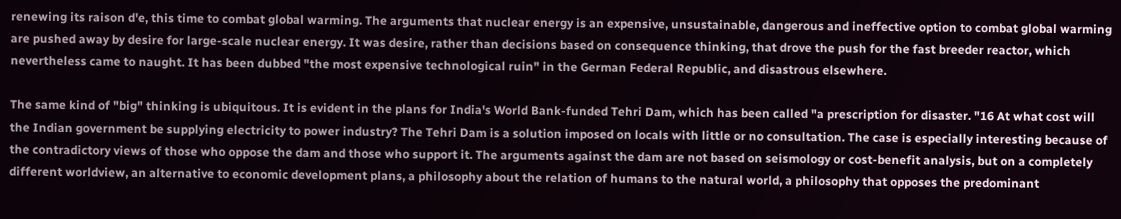renewing its raison d'e, this time to combat global warming. The arguments that nuclear energy is an expensive, unsustainable, dangerous and ineffective option to combat global warming are pushed away by desire for large-scale nuclear energy. It was desire, rather than decisions based on consequence thinking, that drove the push for the fast breeder reactor, which nevertheless came to naught. It has been dubbed "the most expensive technological ruin" in the German Federal Republic, and disastrous elsewhere.

The same kind of "big" thinking is ubiquitous. It is evident in the plans for India's World Bank-funded Tehri Dam, which has been called "a prescription for disaster. "16 At what cost will the Indian government be supplying electricity to power industry? The Tehri Dam is a solution imposed on locals with little or no consultation. The case is especially interesting because of the contradictory views of those who oppose the dam and those who support it. The arguments against the dam are not based on seismology or cost-benefit analysis, but on a completely different worldview, an alternative to economic development plans, a philosophy about the relation of humans to the natural world, a philosophy that opposes the predominant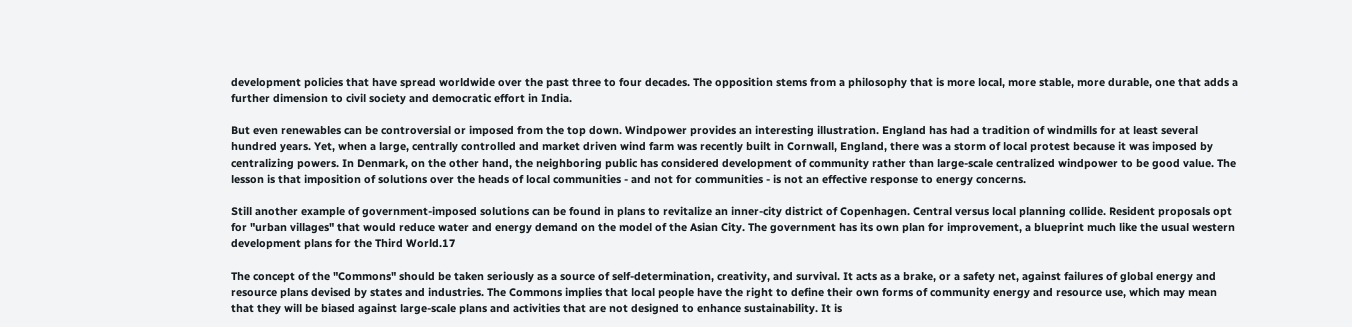development policies that have spread worldwide over the past three to four decades. The opposition stems from a philosophy that is more local, more stable, more durable, one that adds a further dimension to civil society and democratic effort in India.

But even renewables can be controversial or imposed from the top down. Windpower provides an interesting illustration. England has had a tradition of windmills for at least several hundred years. Yet, when a large, centrally controlled and market driven wind farm was recently built in Cornwall, England, there was a storm of local protest because it was imposed by centralizing powers. In Denmark, on the other hand, the neighboring public has considered development of community rather than large-scale centralized windpower to be good value. The lesson is that imposition of solutions over the heads of local communities - and not for communities - is not an effective response to energy concerns.

Still another example of government-imposed solutions can be found in plans to revitalize an inner-city district of Copenhagen. Central versus local planning collide. Resident proposals opt for "urban villages" that would reduce water and energy demand on the model of the Asian City. The government has its own plan for improvement, a blueprint much like the usual western development plans for the Third World.17

The concept of the "Commons" should be taken seriously as a source of self-determination, creativity, and survival. It acts as a brake, or a safety net, against failures of global energy and resource plans devised by states and industries. The Commons implies that local people have the right to define their own forms of community energy and resource use, which may mean that they will be biased against large-scale plans and activities that are not designed to enhance sustainability. It is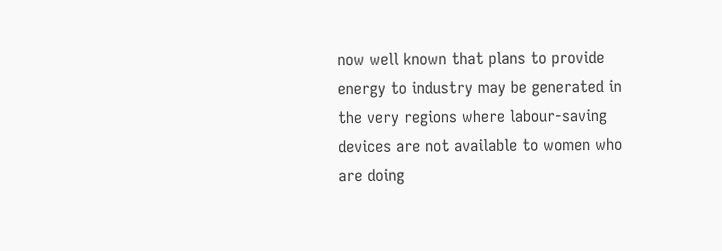now well known that plans to provide energy to industry may be generated in the very regions where labour-saving devices are not available to women who are doing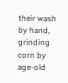their wash by hand, grinding corn by age-old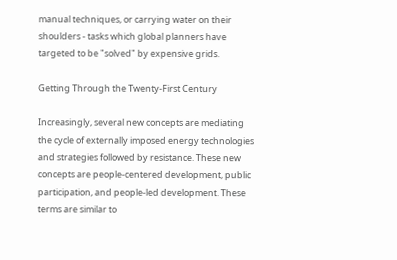manual techniques, or carrying water on their shoulders - tasks which global planners have targeted to be "solved" by expensive grids.

Getting Through the Twenty-First Century

Increasingly, several new concepts are mediating the cycle of externally imposed energy technologies and strategies followed by resistance. These new concepts are people-centered development, public participation, and people-led development. These terms are similar to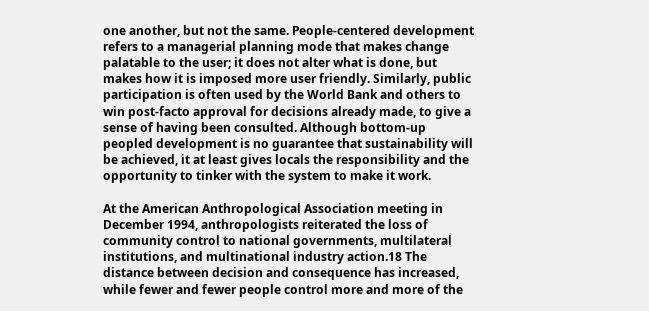one another, but not the same. People-centered development refers to a managerial planning mode that makes change palatable to the user; it does not alter what is done, but makes how it is imposed more user friendly. Similarly, public participation is often used by the World Bank and others to win post-facto approval for decisions already made, to give a sense of having been consulted. Although bottom-up peopled development is no guarantee that sustainability will be achieved, it at least gives locals the responsibility and the opportunity to tinker with the system to make it work.

At the American Anthropological Association meeting in December 1994, anthropologists reiterated the loss of community control to national governments, multilateral institutions, and multinational industry action.18 The distance between decision and consequence has increased, while fewer and fewer people control more and more of the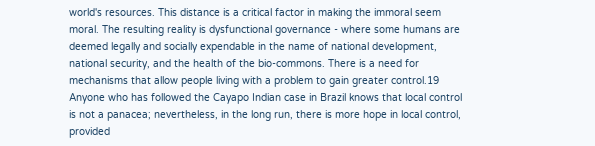world's resources. This distance is a critical factor in making the immoral seem moral. The resulting reality is dysfunctional governance - where some humans are deemed legally and socially expendable in the name of national development, national security, and the health of the bio-commons. There is a need for mechanisms that allow people living with a problem to gain greater control.19 Anyone who has followed the Cayapo Indian case in Brazil knows that local control is not a panacea; nevertheless, in the long run, there is more hope in local control, provided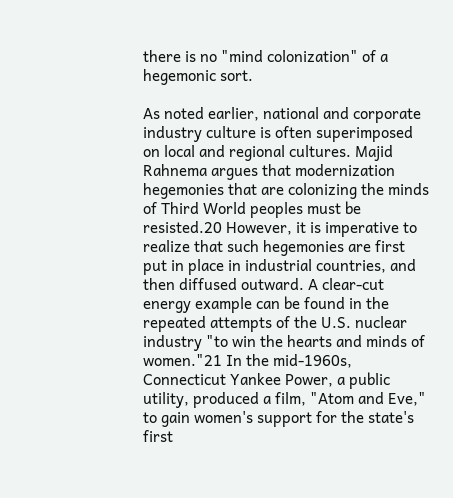there is no "mind colonization" of a hegemonic sort.

As noted earlier, national and corporate industry culture is often superimposed on local and regional cultures. Majid Rahnema argues that modernization hegemonies that are colonizing the minds of Third World peoples must be resisted.20 However, it is imperative to realize that such hegemonies are first put in place in industrial countries, and then diffused outward. A clear-cut energy example can be found in the repeated attempts of the U.S. nuclear industry "to win the hearts and minds of women."21 In the mid-1960s, Connecticut Yankee Power, a public utility, produced a film, "Atom and Eve," to gain women's support for the state's first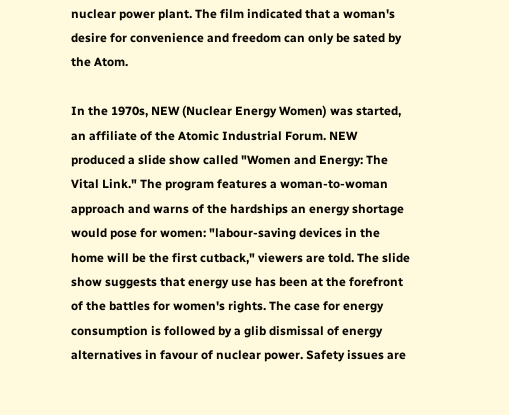nuclear power plant. The film indicated that a woman's desire for convenience and freedom can only be sated by the Atom.

In the 1970s, NEW (Nuclear Energy Women) was started, an affiliate of the Atomic Industrial Forum. NEW produced a slide show called "Women and Energy: The Vital Link." The program features a woman-to-woman approach and warns of the hardships an energy shortage would pose for women: "labour-saving devices in the home will be the first cutback," viewers are told. The slide show suggests that energy use has been at the forefront of the battles for women's rights. The case for energy consumption is followed by a glib dismissal of energy alternatives in favour of nuclear power. Safety issues are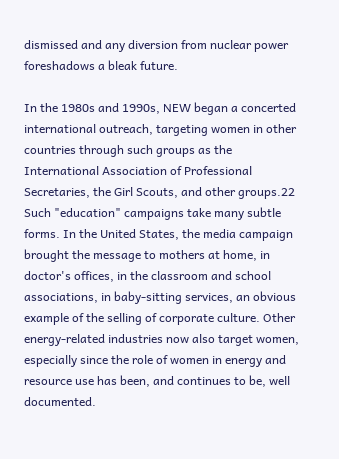dismissed and any diversion from nuclear power foreshadows a bleak future.

In the 1980s and 1990s, NEW began a concerted international outreach, targeting women in other countries through such groups as the International Association of Professional Secretaries, the Girl Scouts, and other groups.22 Such "education" campaigns take many subtle forms. In the United States, the media campaign brought the message to mothers at home, in doctor's offices, in the classroom and school associations, in baby-sitting services, an obvious example of the selling of corporate culture. Other energy-related industries now also target women, especially since the role of women in energy and resource use has been, and continues to be, well documented.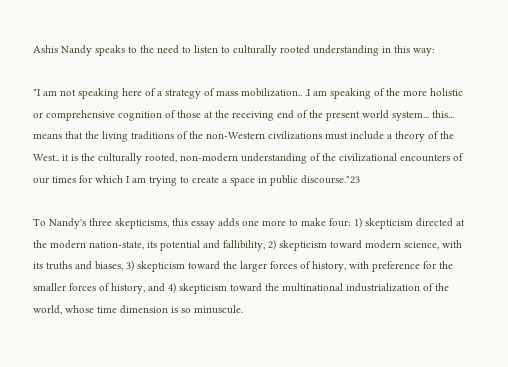Ashis Nandy speaks to the need to listen to culturally rooted understanding in this way:

"I am not speaking here of a strategy of mass mobilization.. .I am speaking of the more holistic or comprehensive cognition of those at the receiving end of the present world system... this... means that the living traditions of the non-Western civilizations must include a theory of the West.. it is the culturally rooted, non-modern understanding of the civilizational encounters of our times for which I am trying to create a space in public discourse."23

To Nandy's three skepticisms, this essay adds one more to make four: 1) skepticism directed at the modern nation-state, its potential and fallibility, 2) skepticism toward modern science, with its truths and biases, 3) skepticism toward the larger forces of history, with preference for the smaller forces of history, and 4) skepticism toward the multinational industrialization of the world, whose time dimension is so minuscule.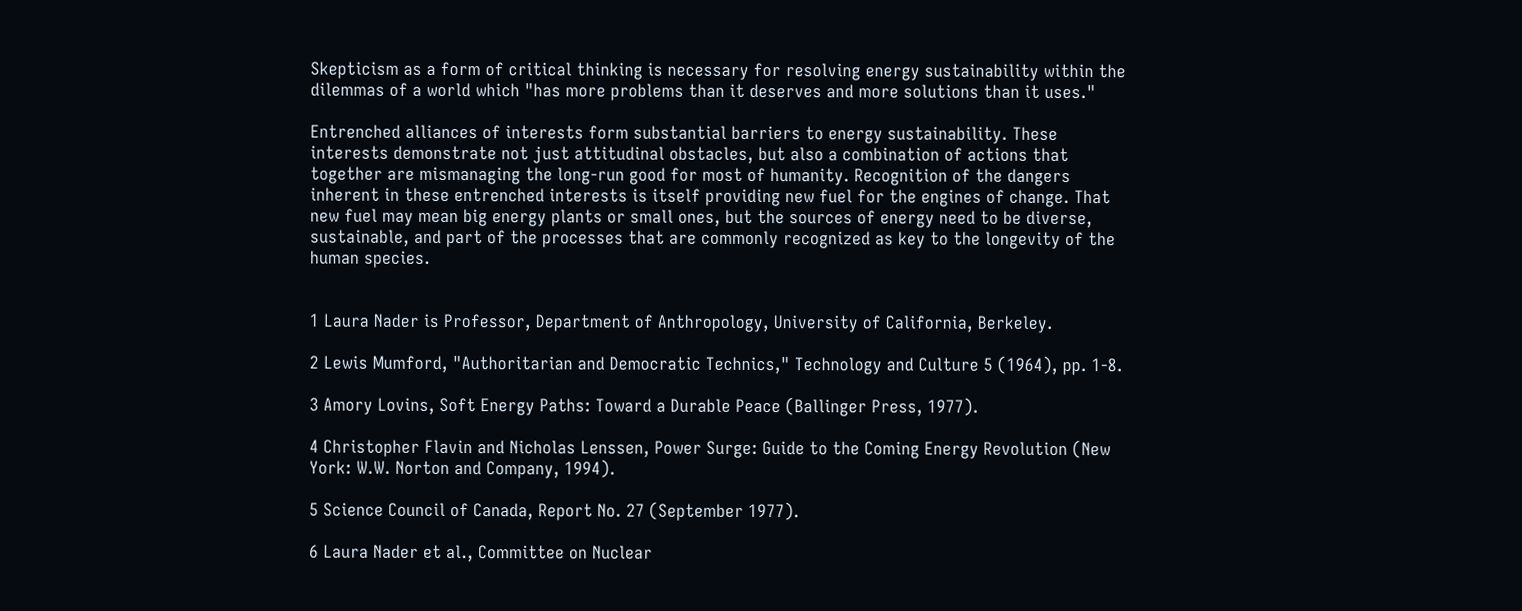Skepticism as a form of critical thinking is necessary for resolving energy sustainability within the dilemmas of a world which "has more problems than it deserves and more solutions than it uses."

Entrenched alliances of interests form substantial barriers to energy sustainability. These interests demonstrate not just attitudinal obstacles, but also a combination of actions that together are mismanaging the long-run good for most of humanity. Recognition of the dangers inherent in these entrenched interests is itself providing new fuel for the engines of change. That new fuel may mean big energy plants or small ones, but the sources of energy need to be diverse, sustainable, and part of the processes that are commonly recognized as key to the longevity of the human species.


1 Laura Nader is Professor, Department of Anthropology, University of California, Berkeley.

2 Lewis Mumford, "Authoritarian and Democratic Technics," Technology and Culture 5 (1964), pp. 1-8.

3 Amory Lovins, Soft Energy Paths: Toward a Durable Peace (Ballinger Press, 1977).

4 Christopher Flavin and Nicholas Lenssen, Power Surge: Guide to the Coming Energy Revolution (New York: W.W. Norton and Company, 1994).

5 Science Council of Canada, Report No. 27 (September 1977).

6 Laura Nader et al., Committee on Nuclear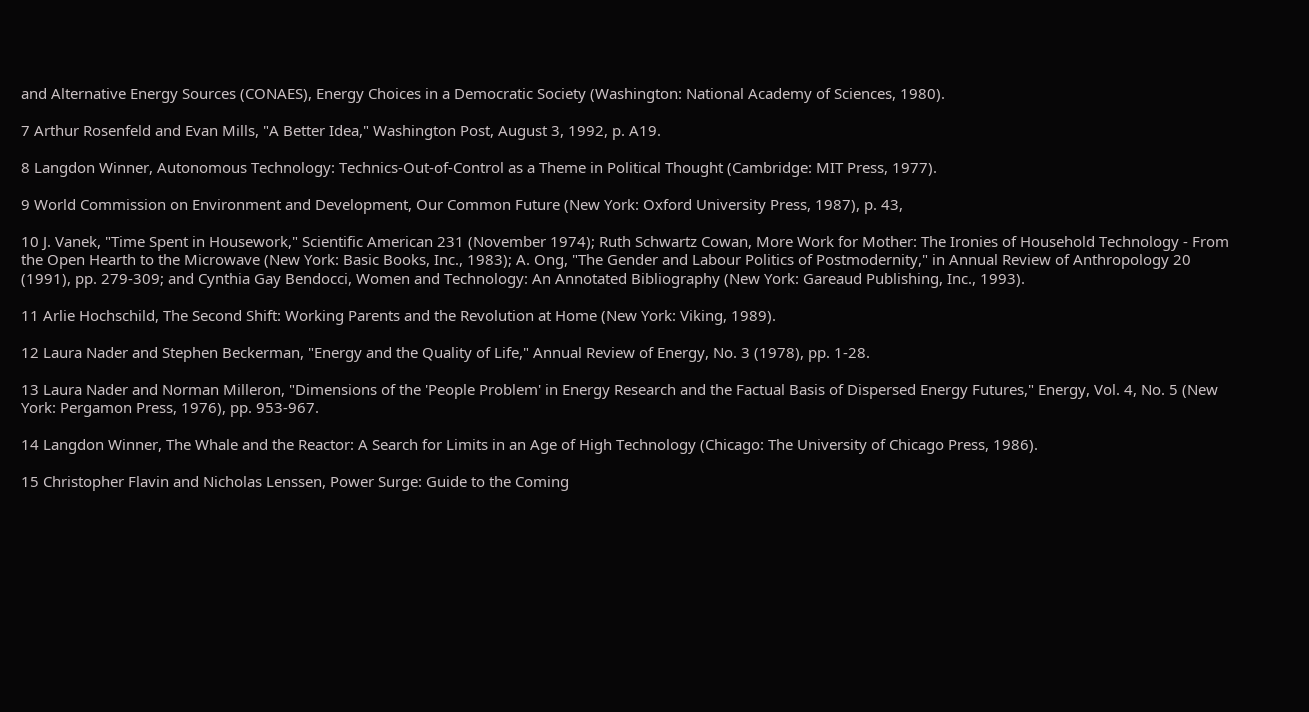and Alternative Energy Sources (CONAES), Energy Choices in a Democratic Society (Washington: National Academy of Sciences, 1980).

7 Arthur Rosenfeld and Evan Mills, "A Better Idea," Washington Post, August 3, 1992, p. A19.

8 Langdon Winner, Autonomous Technology: Technics-Out-of-Control as a Theme in Political Thought (Cambridge: MIT Press, 1977).

9 World Commission on Environment and Development, Our Common Future (New York: Oxford University Press, 1987), p. 43,

10 J. Vanek, "Time Spent in Housework," Scientific American 231 (November 1974); Ruth Schwartz Cowan, More Work for Mother: The Ironies of Household Technology - From the Open Hearth to the Microwave (New York: Basic Books, Inc., 1983); A. Ong, "The Gender and Labour Politics of Postmodernity," in Annual Review of Anthropology 20 (1991), pp. 279-309; and Cynthia Gay Bendocci, Women and Technology: An Annotated Bibliography (New York: Gareaud Publishing, Inc., 1993).

11 Arlie Hochschild, The Second Shift: Working Parents and the Revolution at Home (New York: Viking, 1989).

12 Laura Nader and Stephen Beckerman, "Energy and the Quality of Life," Annual Review of Energy, No. 3 (1978), pp. 1-28.

13 Laura Nader and Norman Milleron, "Dimensions of the 'People Problem' in Energy Research and the Factual Basis of Dispersed Energy Futures," Energy, Vol. 4, No. 5 (New York: Pergamon Press, 1976), pp. 953-967.

14 Langdon Winner, The Whale and the Reactor: A Search for Limits in an Age of High Technology (Chicago: The University of Chicago Press, 1986).

15 Christopher Flavin and Nicholas Lenssen, Power Surge: Guide to the Coming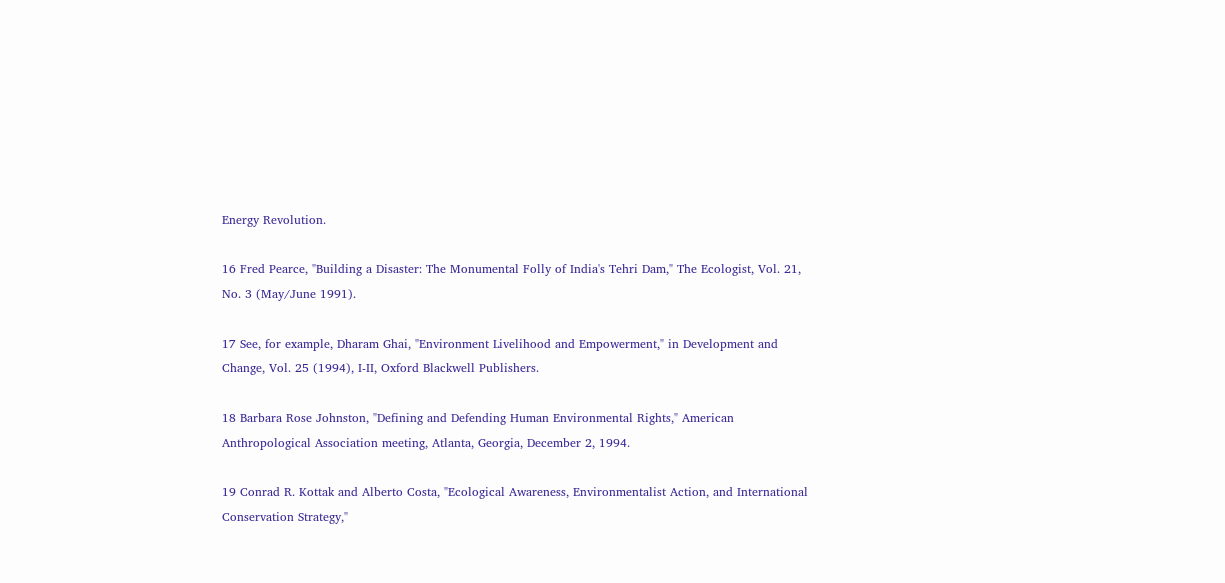Energy Revolution.

16 Fred Pearce, "Building a Disaster: The Monumental Folly of India's Tehri Dam," The Ecologist, Vol. 21, No. 3 (May/June 1991).

17 See, for example, Dharam Ghai, "Environment Livelihood and Empowerment," in Development and Change, Vol. 25 (1994), I-II, Oxford Blackwell Publishers.

18 Barbara Rose Johnston, "Defining and Defending Human Environmental Rights," American Anthropological Association meeting, Atlanta, Georgia, December 2, 1994.

19 Conrad R. Kottak and Alberto Costa, "Ecological Awareness, Environmentalist Action, and International Conservation Strategy,"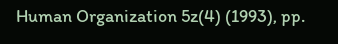Human Organization 5z(4) (1993), pp.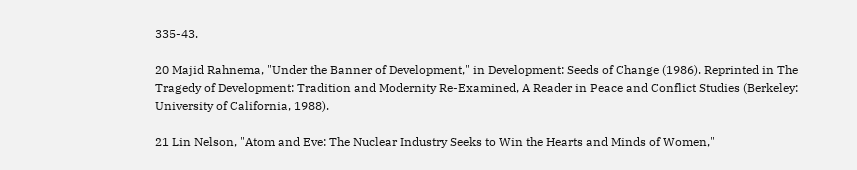335-43.

20 Majid Rahnema, "Under the Banner of Development," in Development: Seeds of Change (1986). Reprinted in The Tragedy of Development: Tradition and Modernity Re-Examined, A Reader in Peace and Conflict Studies (Berkeley: University of California, 1988).

21 Lin Nelson, "Atom and Eve: The Nuclear Industry Seeks to Win the Hearts and Minds of Women,"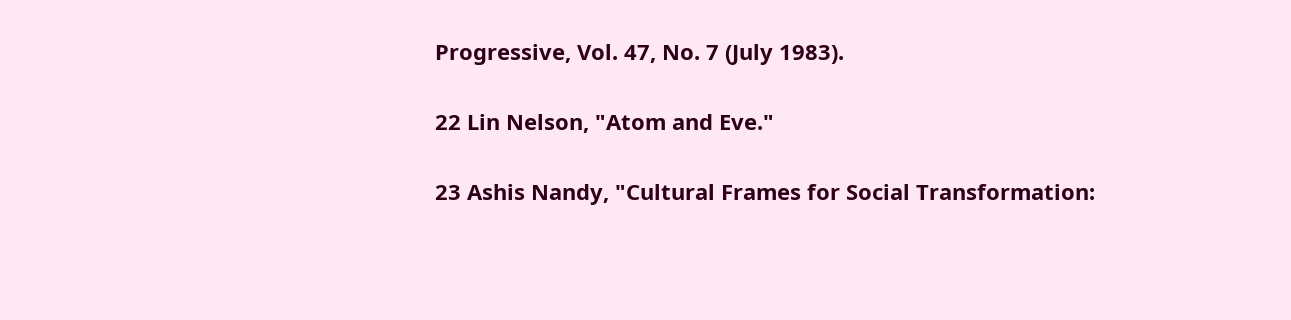Progressive, Vol. 47, No. 7 (July 1983).

22 Lin Nelson, "Atom and Eve."

23 Ashis Nandy, "Cultural Frames for Social Transformation: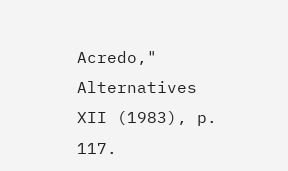Acredo," Alternatives XII (1983), p. 117.